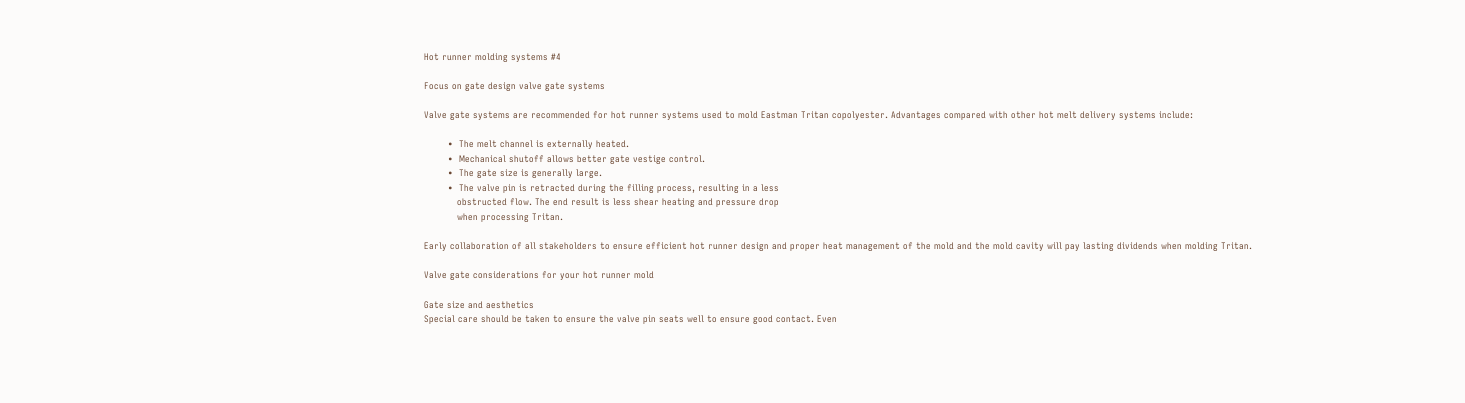Hot runner molding systems #4

Focus on gate design valve gate systems

Valve gate systems are recommended for hot runner systems used to mold Eastman Tritan copolyester. Advantages compared with other hot melt delivery systems include:

        •  The melt channel is externally heated.
        •  Mechanical shutoff allows better gate vestige control.
        •  The gate size is generally large.
        •  The valve pin is retracted during the filling process, resulting in a less
           obstructed flow. The end result is less shear heating and pressure drop
           when processing Tritan.

Early collaboration of all stakeholders to ensure efficient hot runner design and proper heat management of the mold and the mold cavity will pay lasting dividends when molding Tritan.

Valve gate considerations for your hot runner mold

Gate size and aesthetics
Special care should be taken to ensure the valve pin seats well to ensure good contact. Even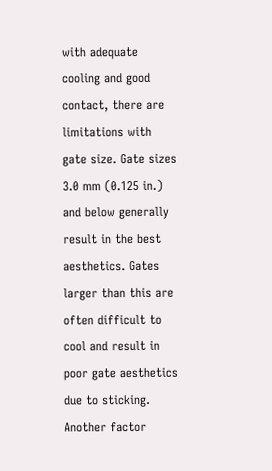with adequate cooling and good contact, there are limitations with gate size. Gate sizes 3.0 mm (0.125 in.) and below generally result in the best aesthetics. Gates larger than this are often difficult to cool and result in poor gate aesthetics due to sticking.
Another factor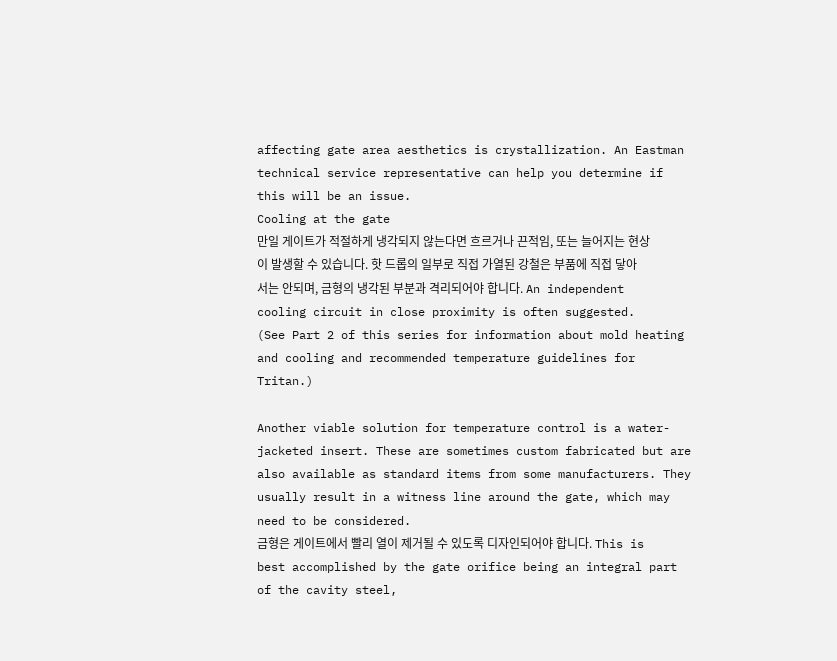affecting gate area aesthetics is crystallization. An Eastman technical service representative can help you determine if this will be an issue.
Cooling at the gate
만일 게이트가 적절하게 냉각되지 않는다면 흐르거나 끈적임, 또는 늘어지는 현상이 발생할 수 있습니다. 핫 드롭의 일부로 직접 가열된 강철은 부품에 직접 닿아서는 안되며, 금형의 냉각된 부분과 격리되어야 합니다. An independent cooling circuit in close proximity is often suggested.
(See Part 2 of this series for information about mold heating and cooling and recommended temperature guidelines for Tritan.)

Another viable solution for temperature control is a water-jacketed insert. These are sometimes custom fabricated but are also available as standard items from some manufacturers. They usually result in a witness line around the gate, which may need to be considered.
금형은 게이트에서 빨리 열이 제거될 수 있도록 디자인되어야 합니다. This is best accomplished by the gate orifice being an integral part of the cavity steel,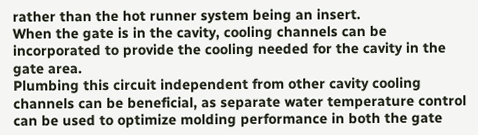rather than the hot runner system being an insert.
When the gate is in the cavity, cooling channels can be incorporated to provide the cooling needed for the cavity in the gate area.
Plumbing this circuit independent from other cavity cooling channels can be beneficial, as separate water temperature control can be used to optimize molding performance in both the gate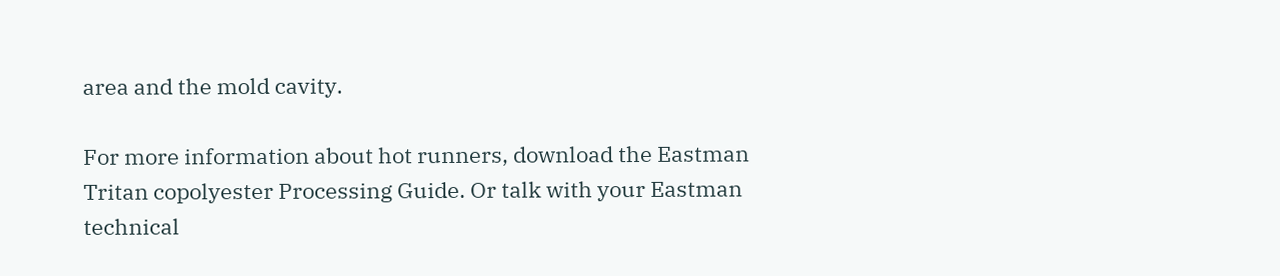area and the mold cavity.

For more information about hot runners, download the Eastman Tritan copolyester Processing Guide. Or talk with your Eastman technical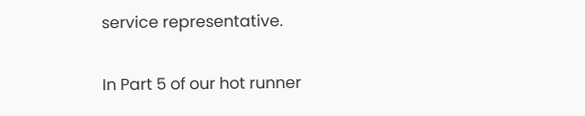service representative.

In Part 5 of our hot runner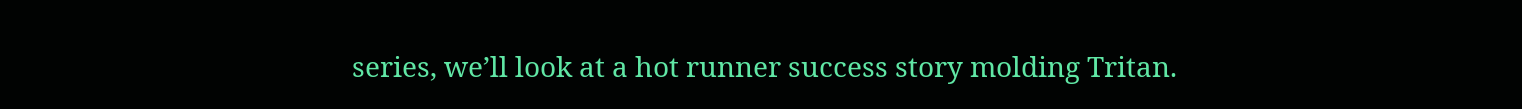series, we’ll look at a hot runner success story molding Tritan.